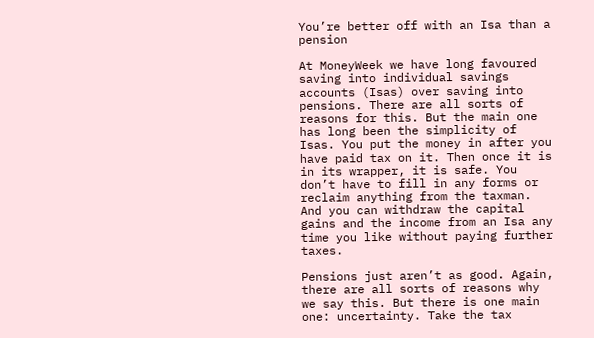You’re better off with an Isa than a pension

At MoneyWeek we have long favoured saving into individual savings accounts (Isas) over saving into pensions. There are all sorts of reasons for this. But the main one has long been the simplicity of Isas. You put the money in after you have paid tax on it. Then once it is in its wrapper, it is safe. You don’t have to fill in any forms or reclaim anything from the taxman. And you can withdraw the capital gains and the income from an Isa any time you like without paying further taxes.

Pensions just aren’t as good. Again, there are all sorts of reasons why we say this. But there is one main one: uncertainty. Take the tax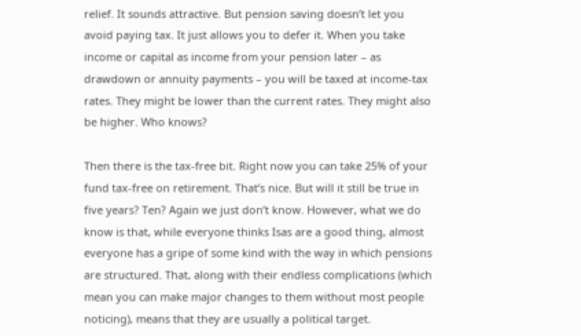relief. It sounds attractive. But pension saving doesn’t let you avoid paying tax. It just allows you to defer it. When you take income or capital as income from your pension later – as drawdown or annuity payments – you will be taxed at income-tax rates. They might be lower than the current rates. They might also be higher. Who knows?

Then there is the tax-free bit. Right now you can take 25% of your fund tax-free on retirement. That’s nice. But will it still be true in five years? Ten? Again we just don’t know. However, what we do know is that, while everyone thinks Isas are a good thing, almost everyone has a gripe of some kind with the way in which pensions are structured. That, along with their endless complications (which mean you can make major changes to them without most people noticing), means that they are usually a political target.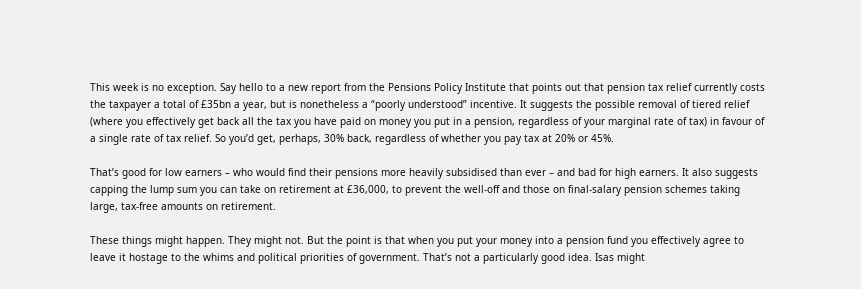This week is no exception. Say hello to a new report from the Pensions Policy Institute that points out that pension tax relief currently costs the taxpayer a total of £35bn a year, but is nonetheless a “poorly understood” incentive. It suggests the possible removal of tiered relief (where you effectively get back all the tax you have paid on money you put in a pension, regardless of your marginal rate of tax) in favour of a single rate of tax relief. So you’d get, perhaps, 30% back, regardless of whether you pay tax at 20% or 45%.

That’s good for low earners – who would find their pensions more heavily subsidised than ever – and bad for high earners. It also suggests capping the lump sum you can take on retirement at £36,000, to prevent the well-off and those on final-salary pension schemes taking large, tax-free amounts on retirement.

These things might happen. They might not. But the point is that when you put your money into a pension fund you effectively agree to leave it hostage to the whims and political priorities of government. That’s not a particularly good idea. Isas might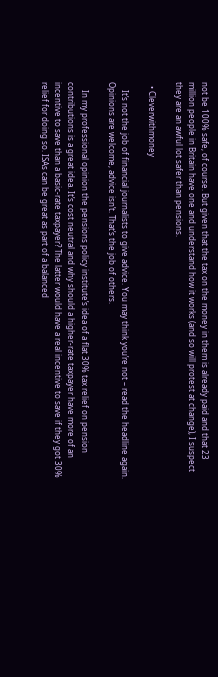not be 100% safe, of course. But given that the tax on the money in them is already paid and that 23 million people in Britain have one and understand how it works (and so will protest at change), I suspect they are an awful lot safer than pensions.

  • Cleverwithmoney

    It’s not the job of financial journalists to give advice. You may think you’re not – read the headline again. Opinions are welcome, advice isn’t. That’s the job of others.

    In my professional opinion the pensions policy institute’s idea of a flat 30% tax relief on pension contributions is a great idea. It’s cost neutral and why should a higher-rate taxpayer have more of an incentive to save than a basic-rate taxpayer? The latter would have a real incentive to save if they got 30% relief for doing so. ISAs can be great as part of a balanced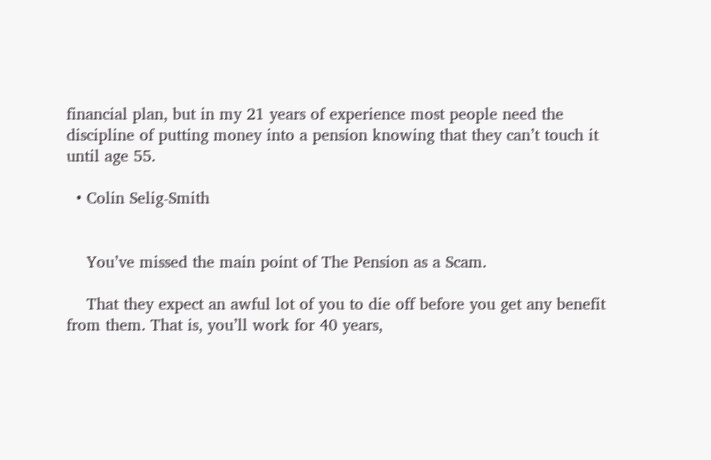financial plan, but in my 21 years of experience most people need the discipline of putting money into a pension knowing that they can’t touch it until age 55.

  • Colin Selig-Smith


    You’ve missed the main point of The Pension as a Scam.

    That they expect an awful lot of you to die off before you get any benefit from them. That is, you’ll work for 40 years,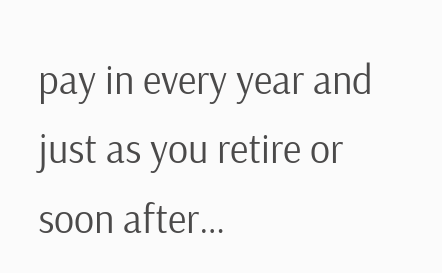pay in every year and just as you retire or soon after…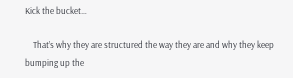Kick the bucket…

    That’s why they are structured the way they are and why they keep bumping up the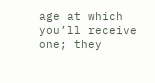age at which you’ll receive one; they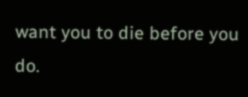want you to die before you do.